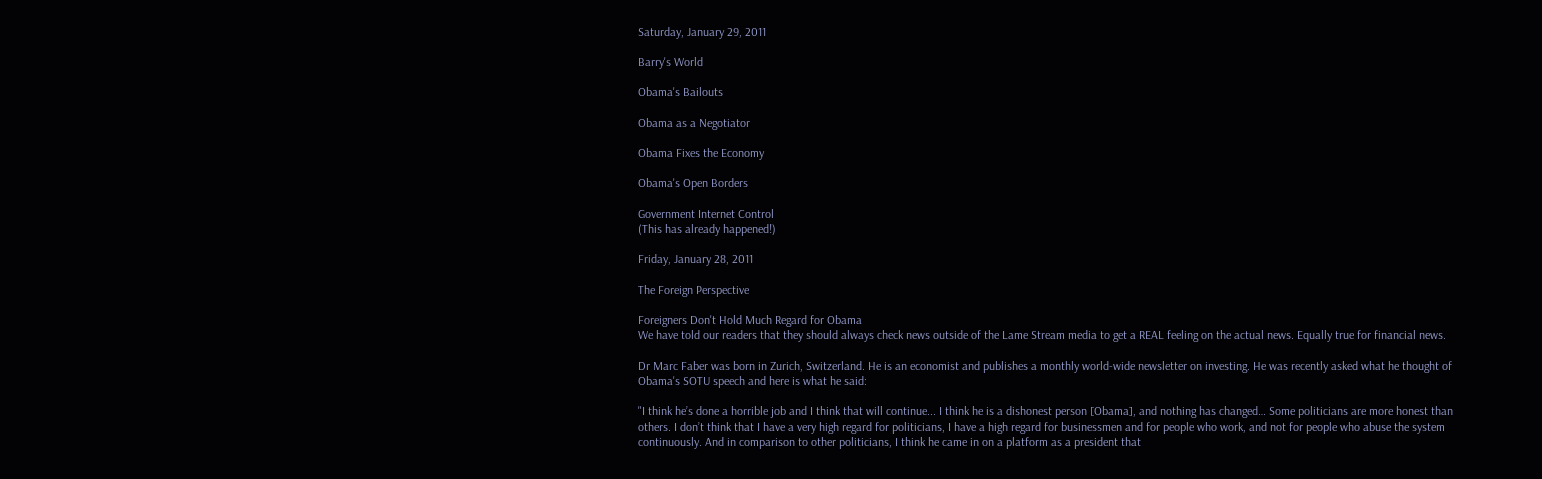Saturday, January 29, 2011

Barry's World

Obama's Bailouts

Obama as a Negotiator

Obama Fixes the Economy

Obama's Open Borders

Government Internet Control
(This has already happened!)

Friday, January 28, 2011

The Foreign Perspective

Foreigners Don't Hold Much Regard for Obama
We have told our readers that they should always check news outside of the Lame Stream media to get a REAL feeling on the actual news. Equally true for financial news.

Dr Marc Faber was born in Zurich, Switzerland. He is an economist and publishes a monthly world-wide newsletter on investing. He was recently asked what he thought of Obama's SOTU speech and here is what he said:

"I think he’s done a horrible job and I think that will continue... I think he is a dishonest person [Obama], and nothing has changed… Some politicians are more honest than others. I don’t think that I have a very high regard for politicians, I have a high regard for businessmen and for people who work, and not for people who abuse the system continuously. And in comparison to other politicians, I think he came in on a platform as a president that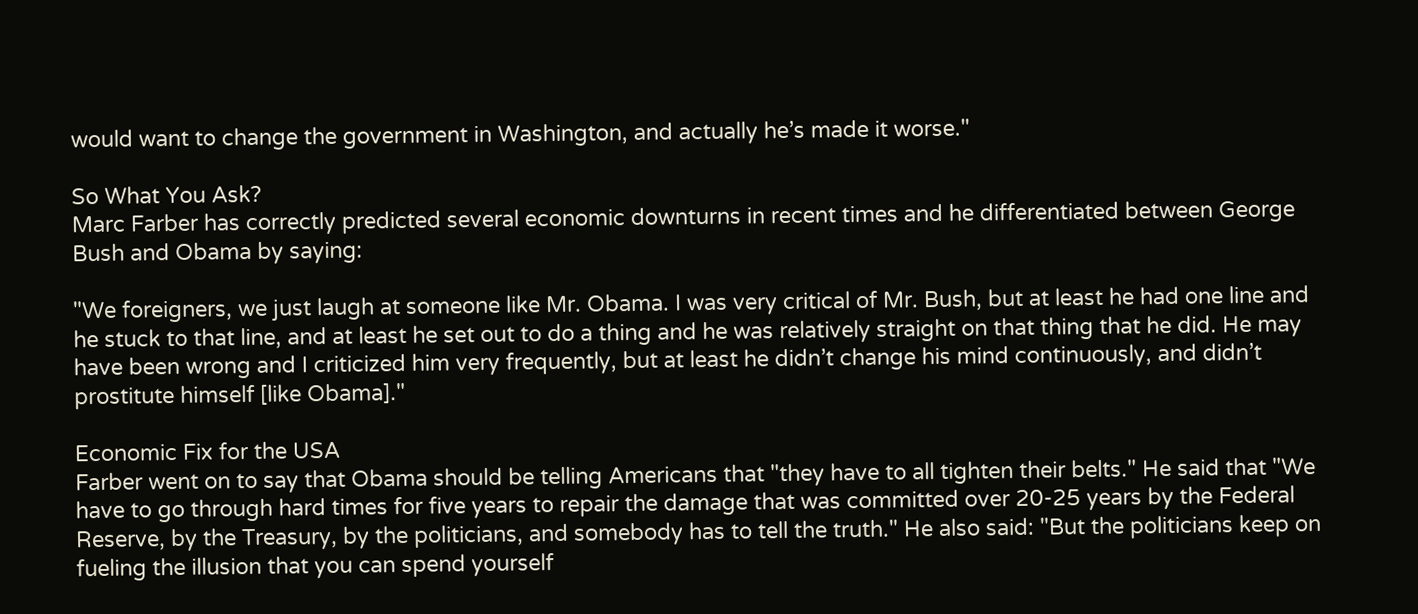would want to change the government in Washington, and actually he’s made it worse."

So What You Ask?
Marc Farber has correctly predicted several economic downturns in recent times and he differentiated between George Bush and Obama by saying:

"We foreigners, we just laugh at someone like Mr. Obama. I was very critical of Mr. Bush, but at least he had one line and he stuck to that line, and at least he set out to do a thing and he was relatively straight on that thing that he did. He may have been wrong and I criticized him very frequently, but at least he didn’t change his mind continuously, and didn’t prostitute himself [like Obama]."

Economic Fix for the USA
Farber went on to say that Obama should be telling Americans that "they have to all tighten their belts." He said that "We have to go through hard times for five years to repair the damage that was committed over 20-25 years by the Federal Reserve, by the Treasury, by the politicians, and somebody has to tell the truth." He also said: "But the politicians keep on fueling the illusion that you can spend yourself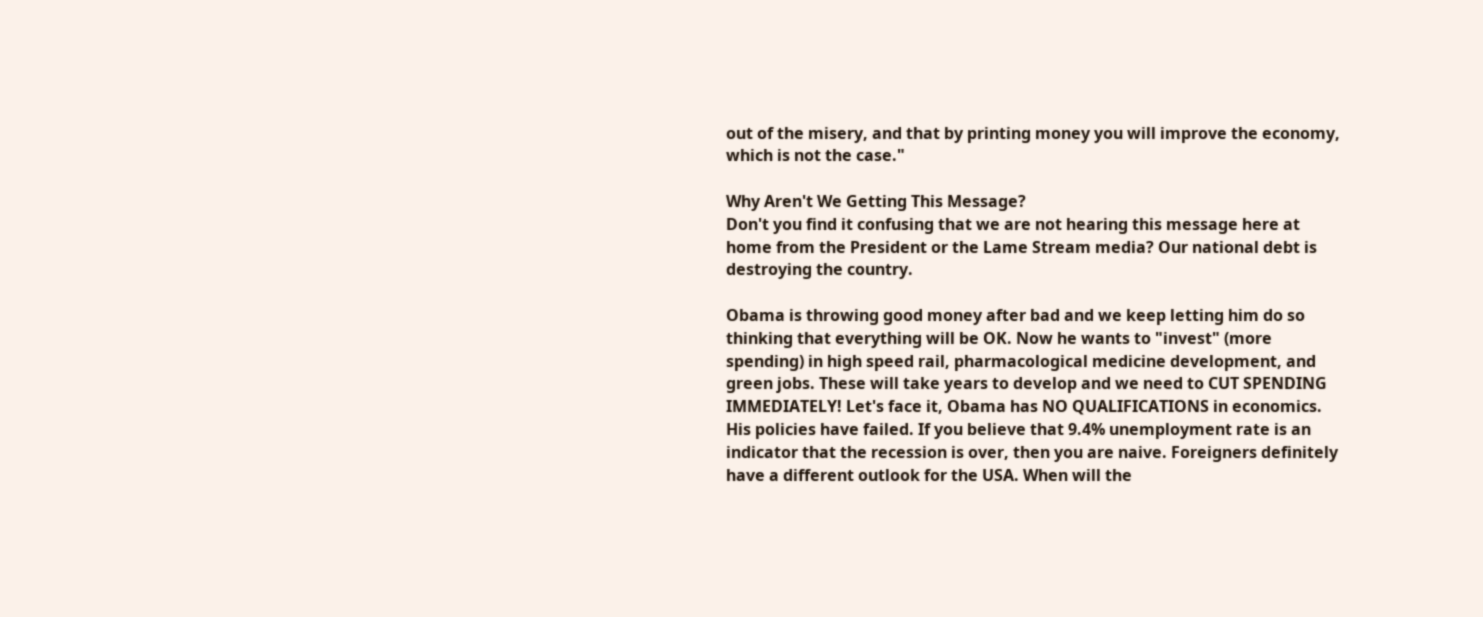out of the misery, and that by printing money you will improve the economy, which is not the case."

Why Aren't We Getting This Message?
Don't you find it confusing that we are not hearing this message here at home from the President or the Lame Stream media? Our national debt is destroying the country.

Obama is throwing good money after bad and we keep letting him do so thinking that everything will be OK. Now he wants to "invest" (more spending) in high speed rail, pharmacological medicine development, and green jobs. These will take years to develop and we need to CUT SPENDING IMMEDIATELY! Let's face it, Obama has NO QUALIFICATIONS in economics. His policies have failed. If you believe that 9.4% unemployment rate is an indicator that the recession is over, then you are naive. Foreigners definitely have a different outlook for the USA. When will the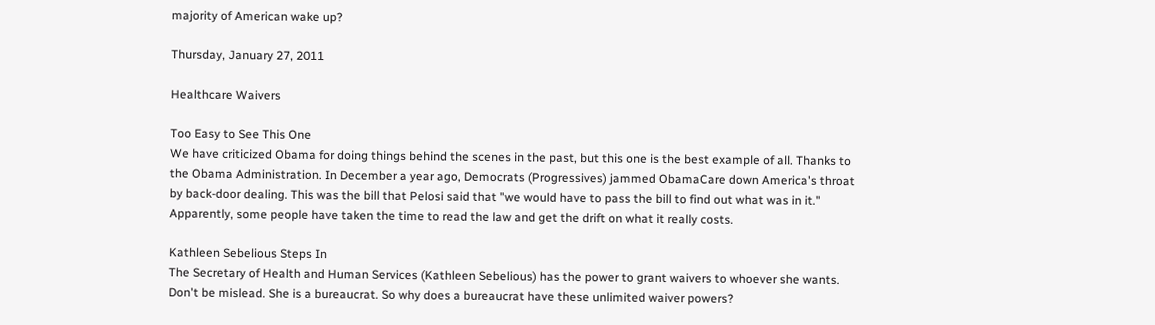majority of American wake up?

Thursday, January 27, 2011

Healthcare Waivers

Too Easy to See This One
We have criticized Obama for doing things behind the scenes in the past, but this one is the best example of all. Thanks to the Obama Administration. In December a year ago, Democrats (Progressives) jammed ObamaCare down America's throat by back-door dealing. This was the bill that Pelosi said that "we would have to pass the bill to find out what was in it." Apparently, some people have taken the time to read the law and get the drift on what it really costs.

Kathleen Sebelious Steps In
The Secretary of Health and Human Services (Kathleen Sebelious) has the power to grant waivers to whoever she wants. Don't be mislead. She is a bureaucrat. So why does a bureaucrat have these unlimited waiver powers?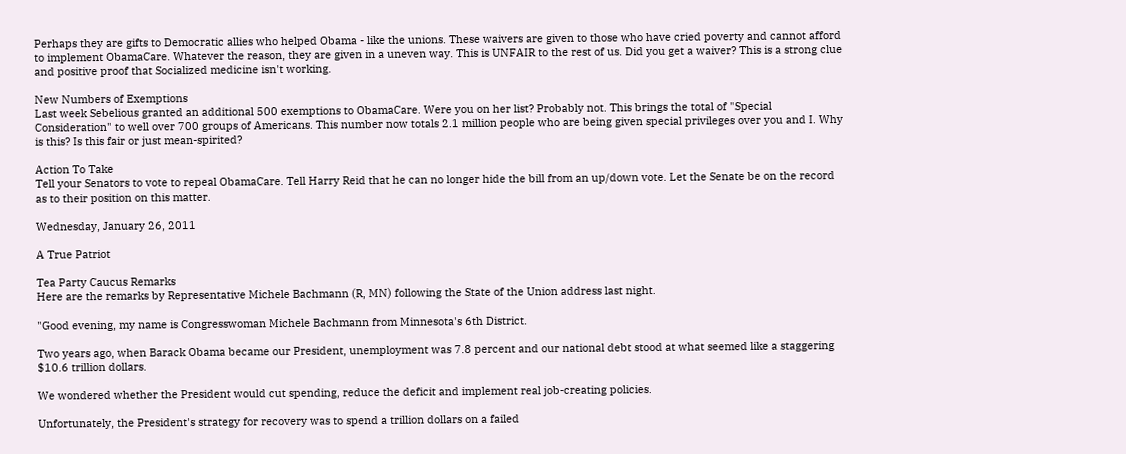Perhaps they are gifts to Democratic allies who helped Obama - like the unions. These waivers are given to those who have cried poverty and cannot afford to implement ObamaCare. Whatever the reason, they are given in a uneven way. This is UNFAIR to the rest of us. Did you get a waiver? This is a strong clue and positive proof that Socialized medicine isn't working.

New Numbers of Exemptions
Last week Sebelious granted an additional 500 exemptions to ObamaCare. Were you on her list? Probably not. This brings the total of "Special Consideration" to well over 700 groups of Americans. This number now totals 2.1 million people who are being given special privileges over you and I. Why is this? Is this fair or just mean-spirited?

Action To Take
Tell your Senators to vote to repeal ObamaCare. Tell Harry Reid that he can no longer hide the bill from an up/down vote. Let the Senate be on the record as to their position on this matter.

Wednesday, January 26, 2011

A True Patriot

Tea Party Caucus Remarks
Here are the remarks by Representative Michele Bachmann (R, MN) following the State of the Union address last night.

"Good evening, my name is Congresswoman Michele Bachmann from Minnesota's 6th District.

Two years ago, when Barack Obama became our President, unemployment was 7.8 percent and our national debt stood at what seemed like a staggering $10.6 trillion dollars.

We wondered whether the President would cut spending, reduce the deficit and implement real job-creating policies.

Unfortunately, the President's strategy for recovery was to spend a trillion dollars on a failed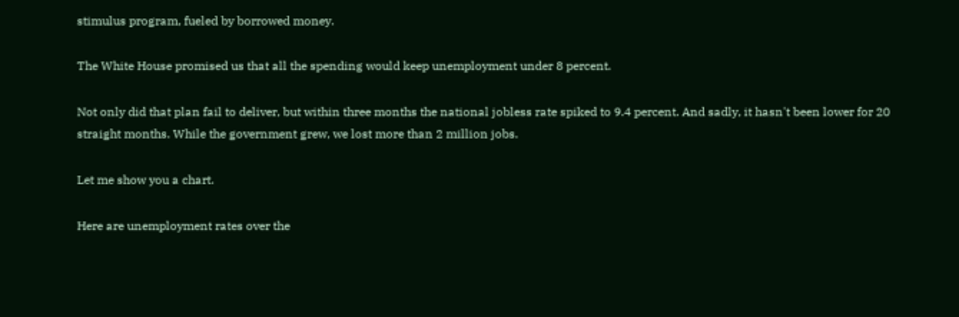stimulus program, fueled by borrowed money.

The White House promised us that all the spending would keep unemployment under 8 percent.

Not only did that plan fail to deliver, but within three months the national jobless rate spiked to 9.4 percent. And sadly, it hasn't been lower for 20 straight months. While the government grew, we lost more than 2 million jobs.

Let me show you a chart.

Here are unemployment rates over the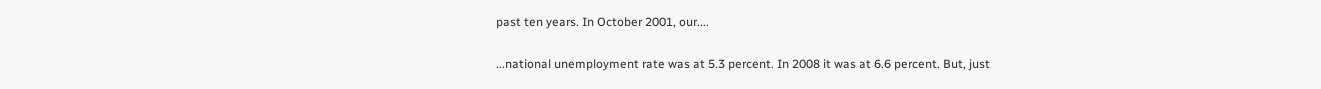past ten years. In October 2001, our....

...national unemployment rate was at 5.3 percent. In 2008 it was at 6.6 percent. But, just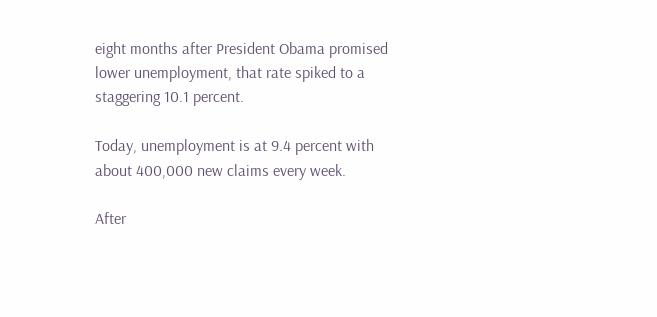eight months after President Obama promised lower unemployment, that rate spiked to a staggering 10.1 percent.

Today, unemployment is at 9.4 percent with about 400,000 new claims every week.

After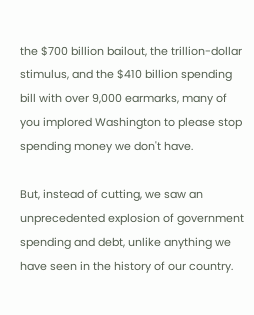the $700 billion bailout, the trillion-dollar stimulus, and the $410 billion spending bill with over 9,000 earmarks, many of you implored Washington to please stop spending money we don't have.

But, instead of cutting, we saw an unprecedented explosion of government spending and debt, unlike anything we have seen in the history of our country.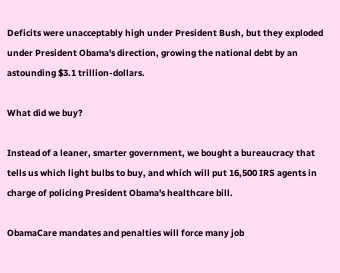Deficits were unacceptably high under President Bush, but they exploded under President Obama's direction, growing the national debt by an astounding $3.1 trillion-dollars.

What did we buy?

Instead of a leaner, smarter government, we bought a bureaucracy that tells us which light bulbs to buy, and which will put 16,500 IRS agents in charge of policing President Obama's healthcare bill.

ObamaCare mandates and penalties will force many job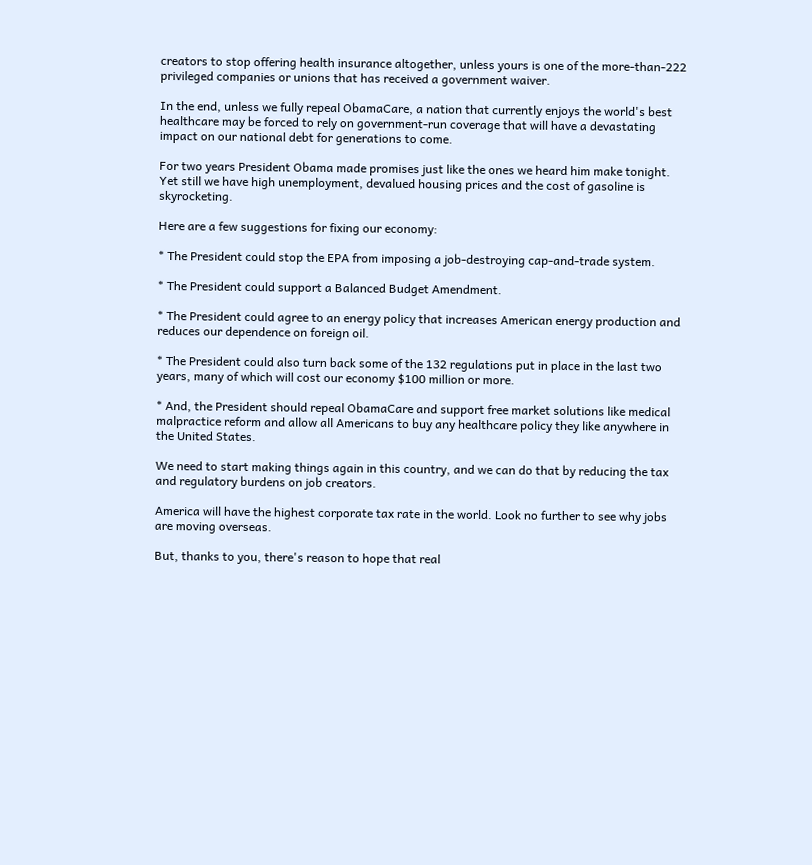creators to stop offering health insurance altogether, unless yours is one of the more-than-222 privileged companies or unions that has received a government waiver.

In the end, unless we fully repeal ObamaCare, a nation that currently enjoys the world's best healthcare may be forced to rely on government-run coverage that will have a devastating impact on our national debt for generations to come.

For two years President Obama made promises just like the ones we heard him make tonight. Yet still we have high unemployment, devalued housing prices and the cost of gasoline is skyrocketing.

Here are a few suggestions for fixing our economy:

* The President could stop the EPA from imposing a job-destroying cap-and-trade system.

* The President could support a Balanced Budget Amendment.

* The President could agree to an energy policy that increases American energy production and reduces our dependence on foreign oil.

* The President could also turn back some of the 132 regulations put in place in the last two years, many of which will cost our economy $100 million or more.

* And, the President should repeal ObamaCare and support free market solutions like medical malpractice reform and allow all Americans to buy any healthcare policy they like anywhere in the United States.

We need to start making things again in this country, and we can do that by reducing the tax and regulatory burdens on job creators.

America will have the highest corporate tax rate in the world. Look no further to see why jobs are moving overseas.

But, thanks to you, there's reason to hope that real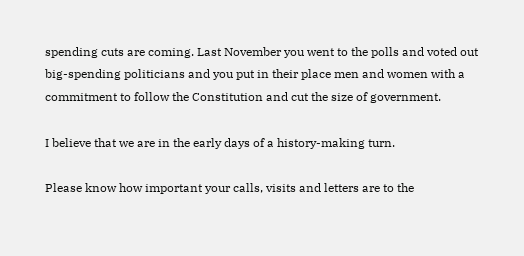spending cuts are coming. Last November you went to the polls and voted out big-spending politicians and you put in their place men and women with a commitment to follow the Constitution and cut the size of government.

I believe that we are in the early days of a history-making turn.

Please know how important your calls, visits and letters are to the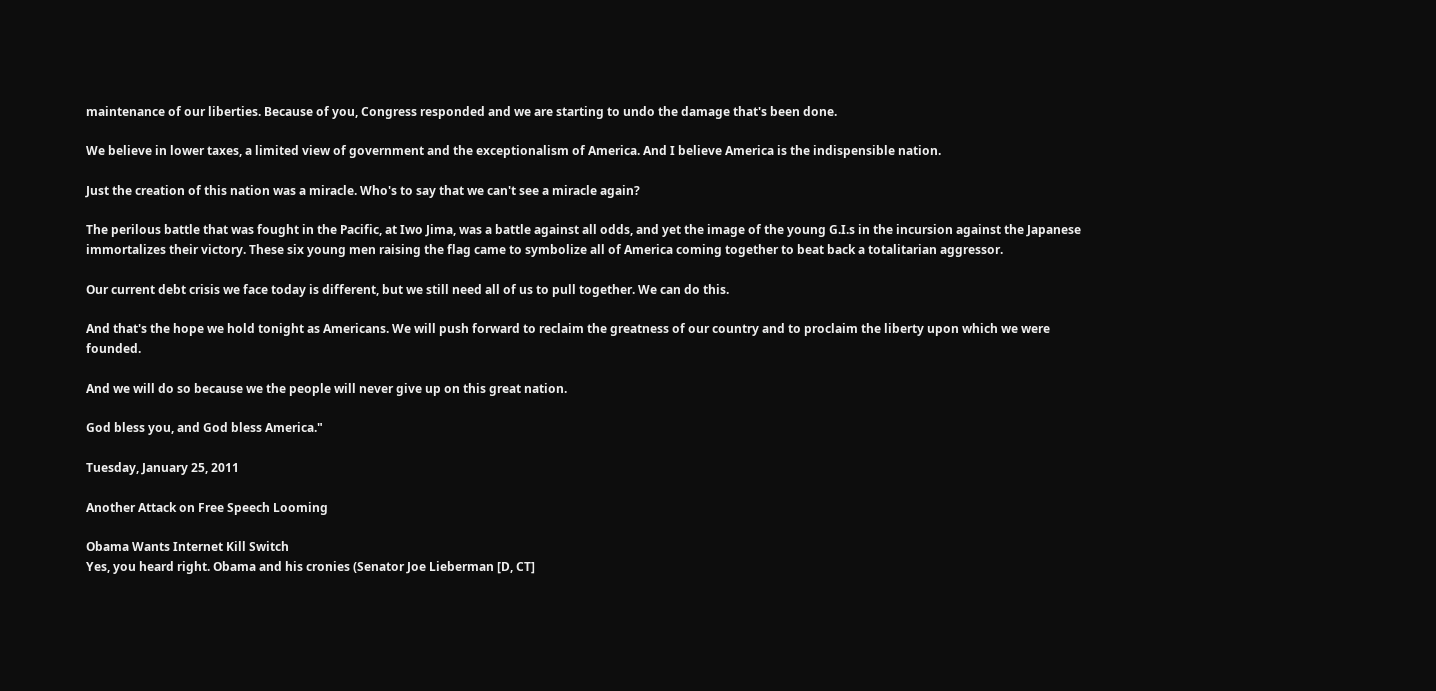maintenance of our liberties. Because of you, Congress responded and we are starting to undo the damage that's been done.

We believe in lower taxes, a limited view of government and the exceptionalism of America. And I believe America is the indispensible nation.

Just the creation of this nation was a miracle. Who's to say that we can't see a miracle again?

The perilous battle that was fought in the Pacific, at Iwo Jima, was a battle against all odds, and yet the image of the young G.I.s in the incursion against the Japanese immortalizes their victory. These six young men raising the flag came to symbolize all of America coming together to beat back a totalitarian aggressor.

Our current debt crisis we face today is different, but we still need all of us to pull together. We can do this.

And that's the hope we hold tonight as Americans. We will push forward to reclaim the greatness of our country and to proclaim the liberty upon which we were founded.

And we will do so because we the people will never give up on this great nation.

God bless you, and God bless America."

Tuesday, January 25, 2011

Another Attack on Free Speech Looming

Obama Wants Internet Kill Switch
Yes, you heard right. Obama and his cronies (Senator Joe Lieberman [D, CT]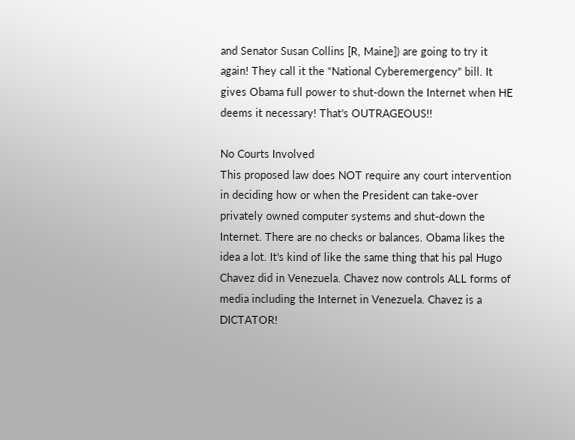and Senator Susan Collins [R, Maine]) are going to try it again! They call it the "National Cyberemergency" bill. It gives Obama full power to shut-down the Internet when HE deems it necessary! That's OUTRAGEOUS!!

No Courts Involved
This proposed law does NOT require any court intervention in deciding how or when the President can take-over privately owned computer systems and shut-down the Internet. There are no checks or balances. Obama likes the idea a lot. It's kind of like the same thing that his pal Hugo Chavez did in Venezuela. Chavez now controls ALL forms of media including the Internet in Venezuela. Chavez is a DICTATOR!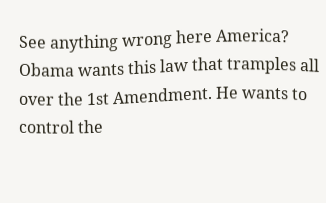See anything wrong here America? Obama wants this law that tramples all over the 1st Amendment. He wants to control the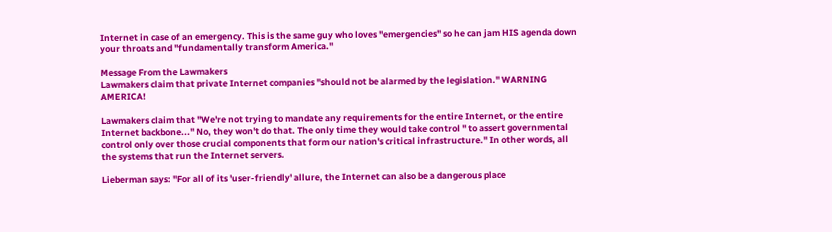Internet in case of an emergency. This is the same guy who loves "emergencies" so he can jam HIS agenda down your throats and "fundamentally transform America."

Message From the Lawmakers
Lawmakers claim that private Internet companies "should not be alarmed by the legislation." WARNING AMERICA!

Lawmakers claim that "We're not trying to mandate any requirements for the entire Internet, or the entire Internet backbone..." No, they won't do that. The only time they would take control " to assert governmental control only over those crucial components that form our nation's critical infrastructure." In other words, all the systems that run the Internet servers.

Lieberman says: "For all of its 'user-friendly' allure, the Internet can also be a dangerous place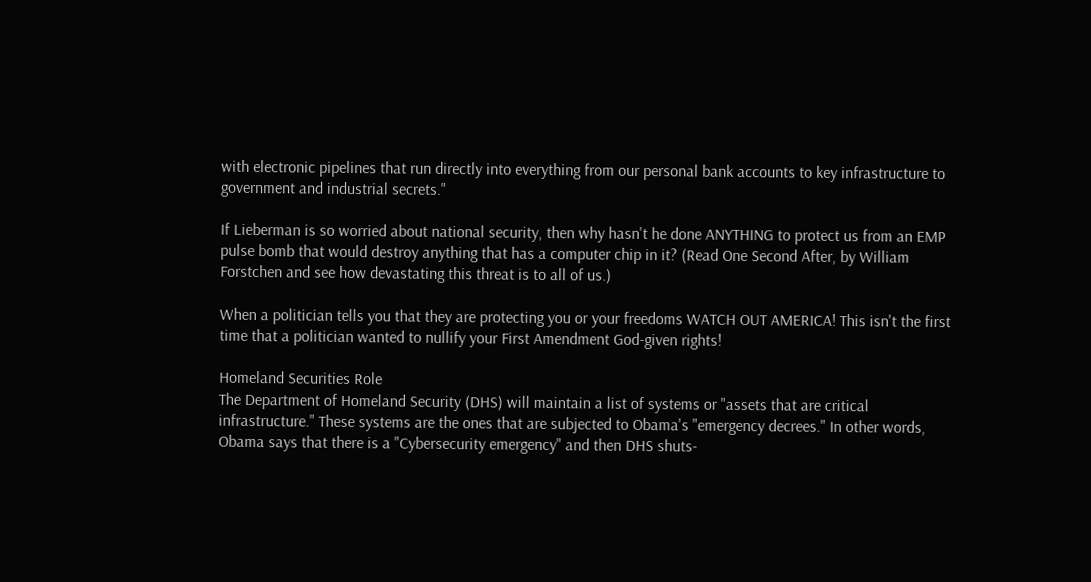with electronic pipelines that run directly into everything from our personal bank accounts to key infrastructure to government and industrial secrets."

If Lieberman is so worried about national security, then why hasn't he done ANYTHING to protect us from an EMP pulse bomb that would destroy anything that has a computer chip in it? (Read One Second After, by William Forstchen and see how devastating this threat is to all of us.)

When a politician tells you that they are protecting you or your freedoms WATCH OUT AMERICA! This isn't the first time that a politician wanted to nullify your First Amendment God-given rights!

Homeland Securities Role
The Department of Homeland Security (DHS) will maintain a list of systems or "assets that are critical infrastructure." These systems are the ones that are subjected to Obama's "emergency decrees." In other words, Obama says that there is a "Cybersecurity emergency" and then DHS shuts-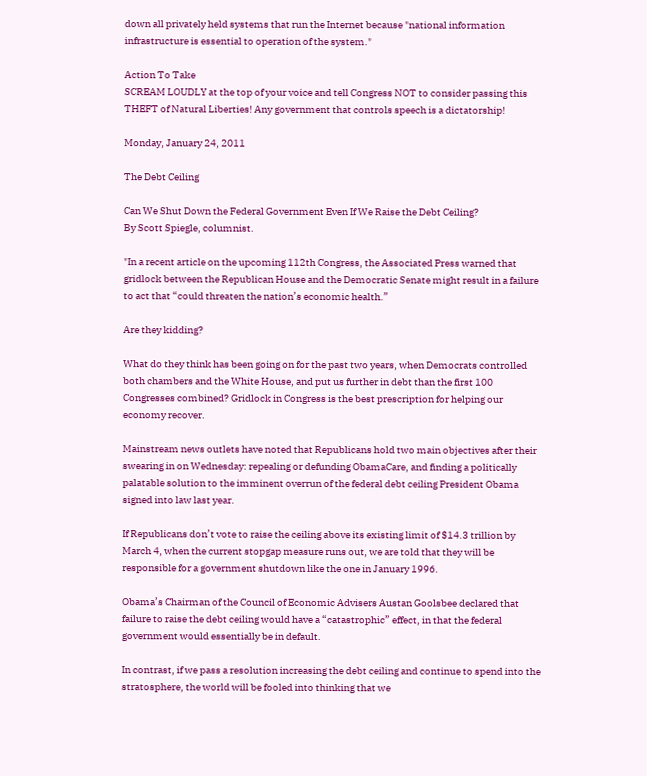down all privately held systems that run the Internet because "national information infrastructure is essential to operation of the system."

Action To Take
SCREAM LOUDLY at the top of your voice and tell Congress NOT to consider passing this THEFT of Natural Liberties! Any government that controls speech is a dictatorship!

Monday, January 24, 2011

The Debt Ceiling

Can We Shut Down the Federal Government Even If We Raise the Debt Ceiling?
By Scott Spiegle, columnist.

"In a recent article on the upcoming 112th Congress, the Associated Press warned that gridlock between the Republican House and the Democratic Senate might result in a failure to act that “could threaten the nation’s economic health.”

Are they kidding?

What do they think has been going on for the past two years, when Democrats controlled both chambers and the White House, and put us further in debt than the first 100 Congresses combined? Gridlock in Congress is the best prescription for helping our economy recover.

Mainstream news outlets have noted that Republicans hold two main objectives after their swearing in on Wednesday: repealing or defunding ObamaCare, and finding a politically palatable solution to the imminent overrun of the federal debt ceiling President Obama signed into law last year.

If Republicans don’t vote to raise the ceiling above its existing limit of $14.3 trillion by March 4, when the current stopgap measure runs out, we are told that they will be responsible for a government shutdown like the one in January 1996.

Obama’s Chairman of the Council of Economic Advisers Austan Goolsbee declared that failure to raise the debt ceiling would have a “catastrophic” effect, in that the federal government would essentially be in default.

In contrast, if we pass a resolution increasing the debt ceiling and continue to spend into the stratosphere, the world will be fooled into thinking that we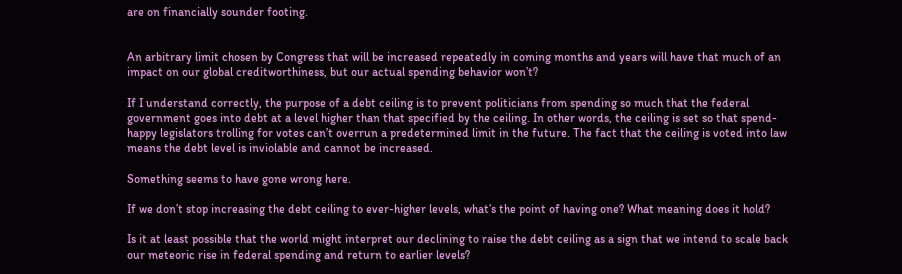are on financially sounder footing.


An arbitrary limit chosen by Congress that will be increased repeatedly in coming months and years will have that much of an impact on our global creditworthiness, but our actual spending behavior won’t?

If I understand correctly, the purpose of a debt ceiling is to prevent politicians from spending so much that the federal government goes into debt at a level higher than that specified by the ceiling. In other words, the ceiling is set so that spend-happy legislators trolling for votes can’t overrun a predetermined limit in the future. The fact that the ceiling is voted into law means the debt level is inviolable and cannot be increased.

Something seems to have gone wrong here.

If we don’t stop increasing the debt ceiling to ever-higher levels, what’s the point of having one? What meaning does it hold?

Is it at least possible that the world might interpret our declining to raise the debt ceiling as a sign that we intend to scale back our meteoric rise in federal spending and return to earlier levels?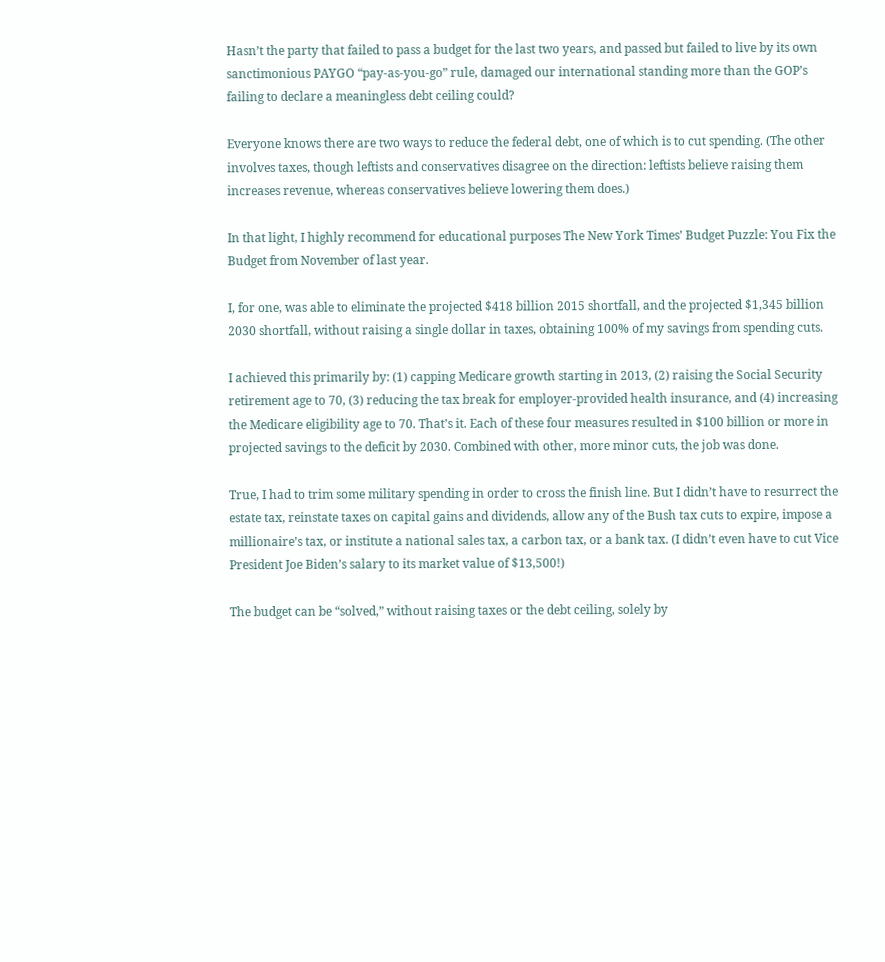Hasn’t the party that failed to pass a budget for the last two years, and passed but failed to live by its own sanctimonious PAYGO “pay-as-you-go” rule, damaged our international standing more than the GOP’s failing to declare a meaningless debt ceiling could?

Everyone knows there are two ways to reduce the federal debt, one of which is to cut spending. (The other involves taxes, though leftists and conservatives disagree on the direction: leftists believe raising them increases revenue, whereas conservatives believe lowering them does.)

In that light, I highly recommend for educational purposes The New York Times’ Budget Puzzle: You Fix the Budget from November of last year.

I, for one, was able to eliminate the projected $418 billion 2015 shortfall, and the projected $1,345 billion 2030 shortfall, without raising a single dollar in taxes, obtaining 100% of my savings from spending cuts.

I achieved this primarily by: (1) capping Medicare growth starting in 2013, (2) raising the Social Security retirement age to 70, (3) reducing the tax break for employer-provided health insurance, and (4) increasing the Medicare eligibility age to 70. That’s it. Each of these four measures resulted in $100 billion or more in projected savings to the deficit by 2030. Combined with other, more minor cuts, the job was done.

True, I had to trim some military spending in order to cross the finish line. But I didn’t have to resurrect the estate tax, reinstate taxes on capital gains and dividends, allow any of the Bush tax cuts to expire, impose a millionaire’s tax, or institute a national sales tax, a carbon tax, or a bank tax. (I didn’t even have to cut Vice President Joe Biden’s salary to its market value of $13,500!)

The budget can be “solved,” without raising taxes or the debt ceiling, solely by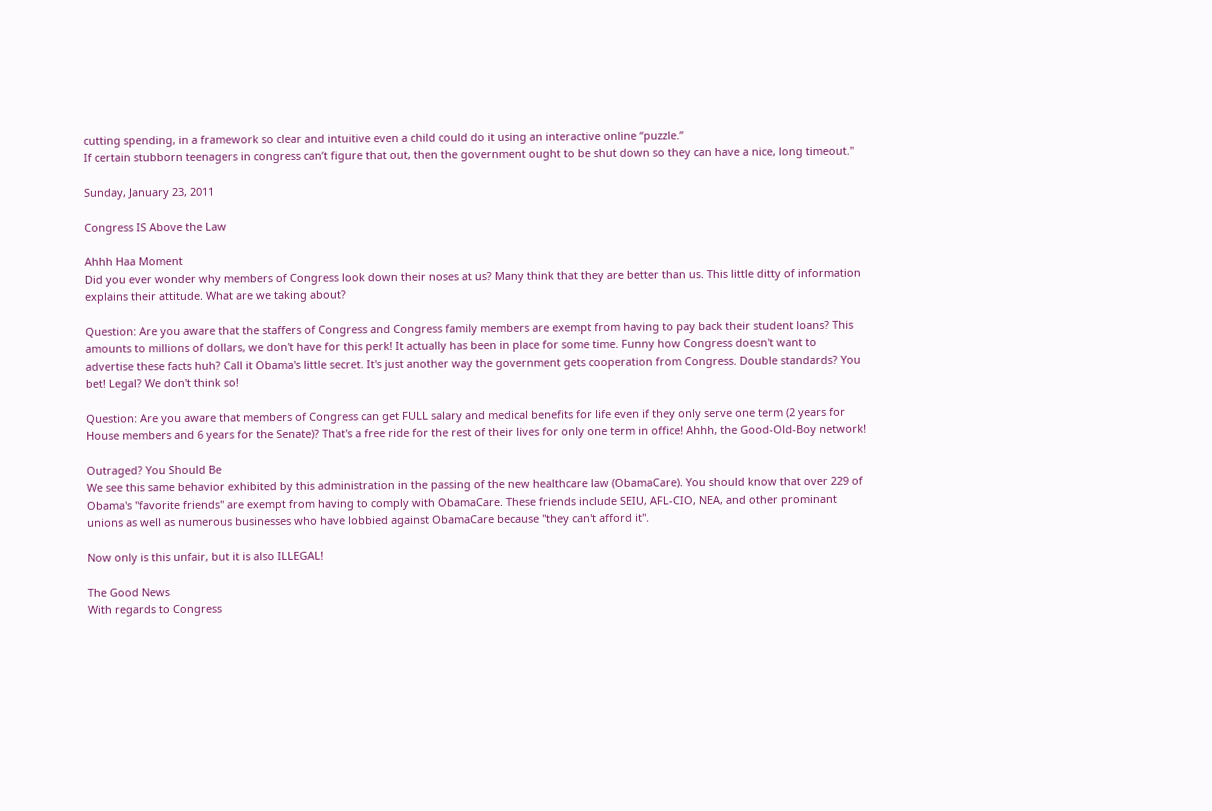cutting spending, in a framework so clear and intuitive even a child could do it using an interactive online “puzzle.”
If certain stubborn teenagers in congress can’t figure that out, then the government ought to be shut down so they can have a nice, long timeout."

Sunday, January 23, 2011

Congress IS Above the Law

Ahhh Haa Moment
Did you ever wonder why members of Congress look down their noses at us? Many think that they are better than us. This little ditty of information explains their attitude. What are we taking about?

Question: Are you aware that the staffers of Congress and Congress family members are exempt from having to pay back their student loans? This amounts to millions of dollars, we don't have for this perk! It actually has been in place for some time. Funny how Congress doesn't want to advertise these facts huh? Call it Obama's little secret. It's just another way the government gets cooperation from Congress. Double standards? You bet! Legal? We don't think so!

Question: Are you aware that members of Congress can get FULL salary and medical benefits for life even if they only serve one term (2 years for House members and 6 years for the Senate)? That's a free ride for the rest of their lives for only one term in office! Ahhh, the Good-Old-Boy network!

Outraged? You Should Be
We see this same behavior exhibited by this administration in the passing of the new healthcare law (ObamaCare). You should know that over 229 of Obama's "favorite friends" are exempt from having to comply with ObamaCare. These friends include SEIU, AFL-CIO, NEA, and other prominant unions as well as numerous businesses who have lobbied against ObamaCare because "they can't afford it".

Now only is this unfair, but it is also ILLEGAL!

The Good News
With regards to Congress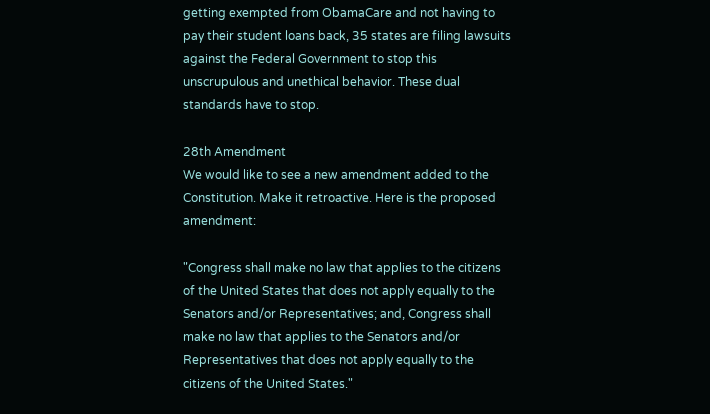getting exempted from ObamaCare and not having to pay their student loans back, 35 states are filing lawsuits against the Federal Government to stop this unscrupulous and unethical behavior. These dual standards have to stop.

28th Amendment
We would like to see a new amendment added to the Constitution. Make it retroactive. Here is the proposed amendment:

"Congress shall make no law that applies to the citizens of the United States that does not apply equally to the Senators and/or Representatives; and, Congress shall make no law that applies to the Senators and/or Representatives that does not apply equally to the citizens of the United States."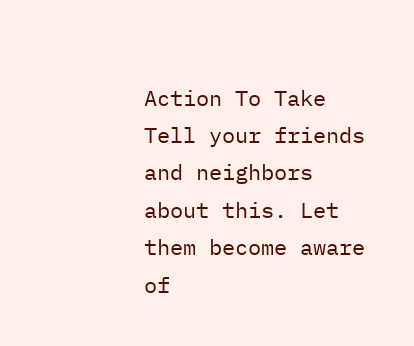Action To Take
Tell your friends and neighbors about this. Let them become aware of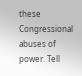these Congressional abuses of power. Tell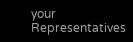your Representatives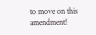to move on this amendment!